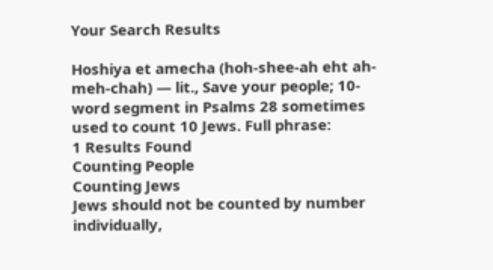Your Search Results

Hoshiya et amecha (hoh-shee-ah eht ah-meh-chah) — lit., Save your people; 10-word segment in Psalms 28 sometimes used to count 10 Jews. Full phrase:
1 Results Found
Counting People
Counting Jews
Jews should not be counted by number individually,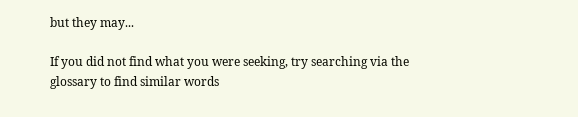but they may...

If you did not find what you were seeking, try searching via the glossary to find similar words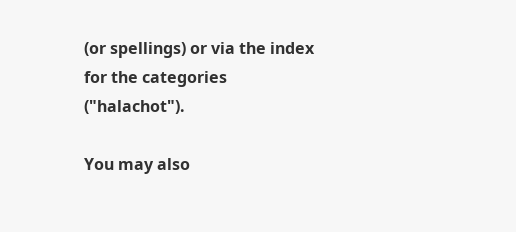(or spellings) or via the index for the categories ("halachot").

You may also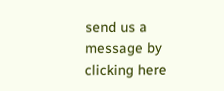send us a message by clicking here